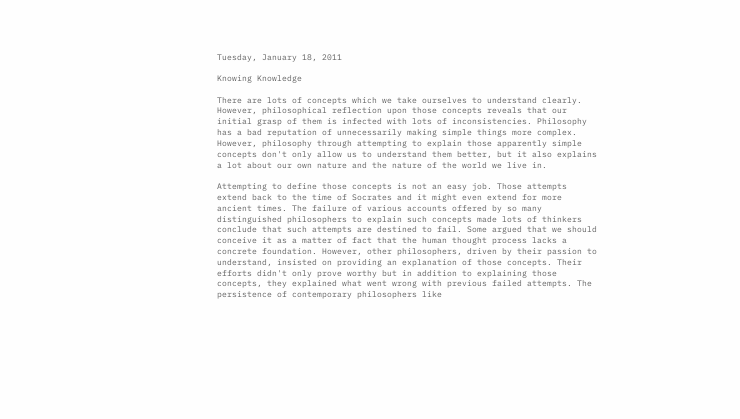Tuesday, January 18, 2011

Knowing Knowledge

There are lots of concepts which we take ourselves to understand clearly. However, philosophical reflection upon those concepts reveals that our initial grasp of them is infected with lots of inconsistencies. Philosophy has a bad reputation of unnecessarily making simple things more complex. However, philosophy through attempting to explain those apparently simple concepts don't only allow us to understand them better, but it also explains a lot about our own nature and the nature of the world we live in.

Attempting to define those concepts is not an easy job. Those attempts extend back to the time of Socrates and it might even extend for more ancient times. The failure of various accounts offered by so many distinguished philosophers to explain such concepts made lots of thinkers conclude that such attempts are destined to fail. Some argued that we should conceive it as a matter of fact that the human thought process lacks a concrete foundation. However, other philosophers, driven by their passion to understand, insisted on providing an explanation of those concepts. Their efforts didn't only prove worthy but in addition to explaining those concepts, they explained what went wrong with previous failed attempts. The persistence of contemporary philosophers like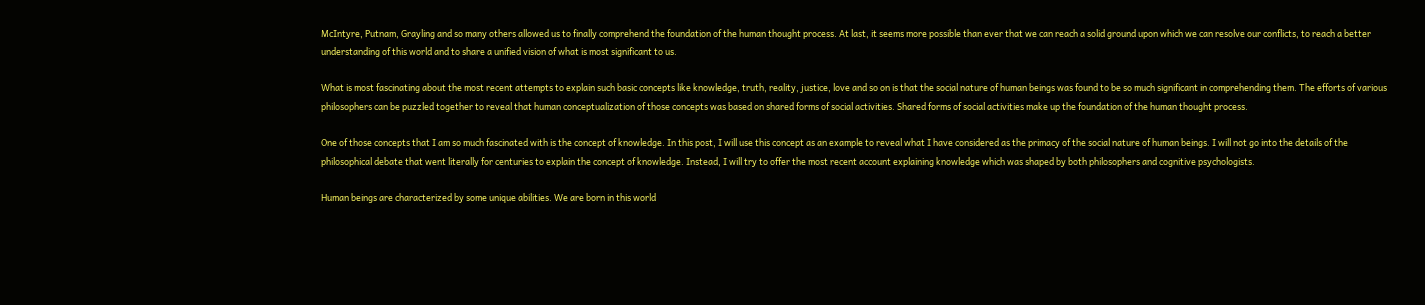McIntyre, Putnam, Grayling and so many others allowed us to finally comprehend the foundation of the human thought process. At last, it seems more possible than ever that we can reach a solid ground upon which we can resolve our conflicts, to reach a better understanding of this world and to share a unified vision of what is most significant to us.

What is most fascinating about the most recent attempts to explain such basic concepts like knowledge, truth, reality, justice, love and so on is that the social nature of human beings was found to be so much significant in comprehending them. The efforts of various philosophers can be puzzled together to reveal that human conceptualization of those concepts was based on shared forms of social activities. Shared forms of social activities make up the foundation of the human thought process.

One of those concepts that I am so much fascinated with is the concept of knowledge. In this post, I will use this concept as an example to reveal what I have considered as the primacy of the social nature of human beings. I will not go into the details of the philosophical debate that went literally for centuries to explain the concept of knowledge. Instead, I will try to offer the most recent account explaining knowledge which was shaped by both philosophers and cognitive psychologists.

Human beings are characterized by some unique abilities. We are born in this world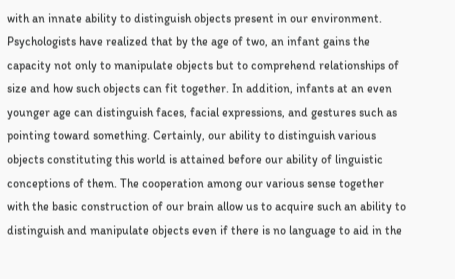with an innate ability to distinguish objects present in our environment. Psychologists have realized that by the age of two, an infant gains the capacity not only to manipulate objects but to comprehend relationships of size and how such objects can fit together. In addition, infants at an even younger age can distinguish faces, facial expressions, and gestures such as pointing toward something. Certainly, our ability to distinguish various objects constituting this world is attained before our ability of linguistic conceptions of them. The cooperation among our various sense together with the basic construction of our brain allow us to acquire such an ability to distinguish and manipulate objects even if there is no language to aid in the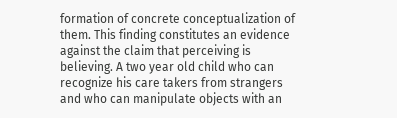formation of concrete conceptualization of them. This finding constitutes an evidence against the claim that perceiving is believing. A two year old child who can recognize his care takers from strangers and who can manipulate objects with an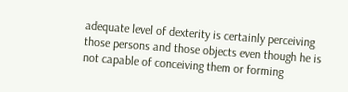adequate level of dexterity is certainly perceiving those persons and those objects even though he is not capable of conceiving them or forming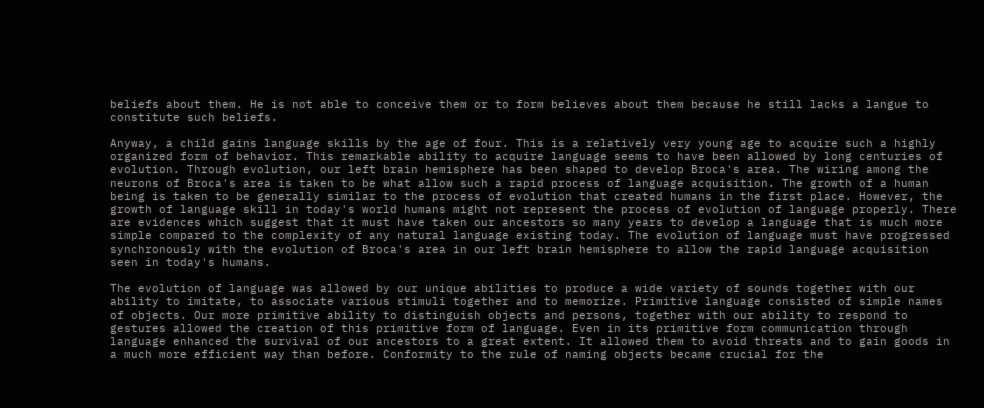beliefs about them. He is not able to conceive them or to form believes about them because he still lacks a langue to constitute such beliefs.

Anyway, a child gains language skills by the age of four. This is a relatively very young age to acquire such a highly organized form of behavior. This remarkable ability to acquire language seems to have been allowed by long centuries of evolution. Through evolution, our left brain hemisphere has been shaped to develop Broca's area. The wiring among the neurons of Broca's area is taken to be what allow such a rapid process of language acquisition. The growth of a human being is taken to be generally similar to the process of evolution that created humans in the first place. However, the growth of language skill in today's world humans might not represent the process of evolution of language properly. There are evidences which suggest that it must have taken our ancestors so many years to develop a language that is much more simple compared to the complexity of any natural language existing today. The evolution of language must have progressed synchronously with the evolution of Broca's area in our left brain hemisphere to allow the rapid language acquisition seen in today's humans.

The evolution of language was allowed by our unique abilities to produce a wide variety of sounds together with our ability to imitate, to associate various stimuli together and to memorize. Primitive language consisted of simple names of objects. Our more primitive ability to distinguish objects and persons, together with our ability to respond to gestures allowed the creation of this primitive form of language. Even in its primitive form communication through language enhanced the survival of our ancestors to a great extent. It allowed them to avoid threats and to gain goods in a much more efficient way than before. Conformity to the rule of naming objects became crucial for the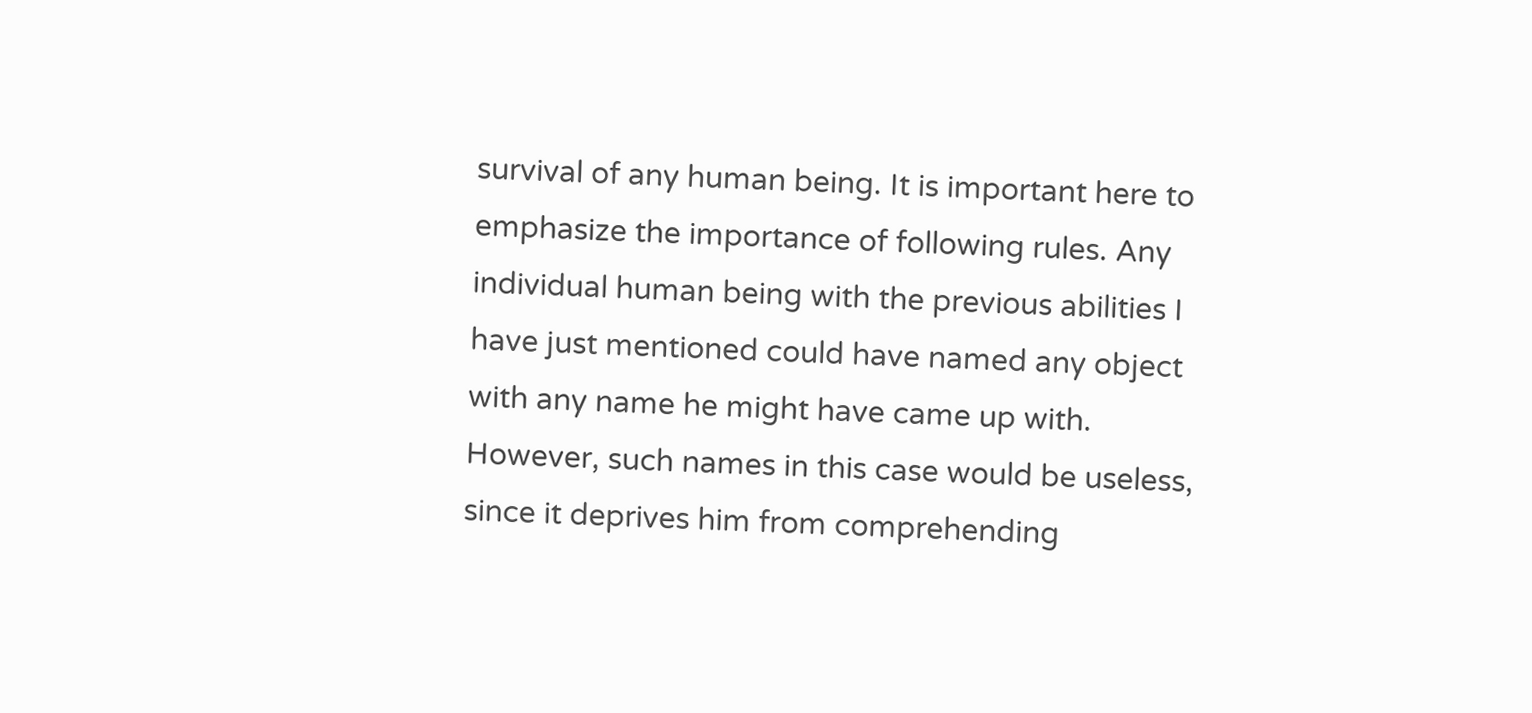survival of any human being. It is important here to emphasize the importance of following rules. Any individual human being with the previous abilities I have just mentioned could have named any object with any name he might have came up with. However, such names in this case would be useless, since it deprives him from comprehending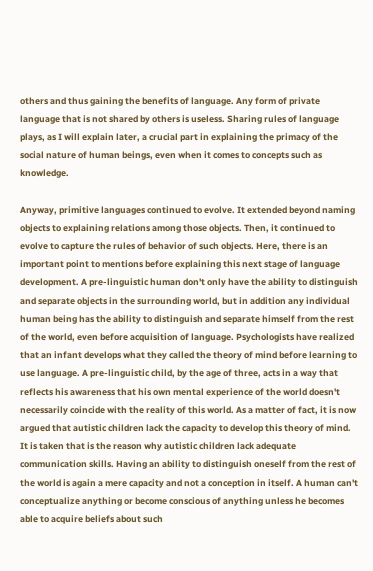others and thus gaining the benefits of language. Any form of private language that is not shared by others is useless. Sharing rules of language plays, as I will explain later, a crucial part in explaining the primacy of the social nature of human beings, even when it comes to concepts such as knowledge.

Anyway, primitive languages continued to evolve. It extended beyond naming objects to explaining relations among those objects. Then, it continued to evolve to capture the rules of behavior of such objects. Here, there is an important point to mentions before explaining this next stage of language development. A pre-linguistic human don't only have the ability to distinguish and separate objects in the surrounding world, but in addition any individual human being has the ability to distinguish and separate himself from the rest of the world, even before acquisition of language. Psychologists have realized that an infant develops what they called the theory of mind before learning to use language. A pre-linguistic child, by the age of three, acts in a way that reflects his awareness that his own mental experience of the world doesn't necessarily coincide with the reality of this world. As a matter of fact, it is now argued that autistic children lack the capacity to develop this theory of mind. It is taken that is the reason why autistic children lack adequate communication skills. Having an ability to distinguish oneself from the rest of the world is again a mere capacity and not a conception in itself. A human can't conceptualize anything or become conscious of anything unless he becomes able to acquire beliefs about such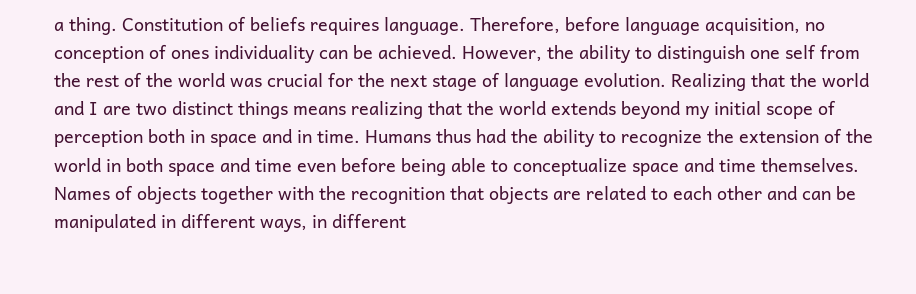a thing. Constitution of beliefs requires language. Therefore, before language acquisition, no conception of ones individuality can be achieved. However, the ability to distinguish one self from the rest of the world was crucial for the next stage of language evolution. Realizing that the world and I are two distinct things means realizing that the world extends beyond my initial scope of perception both in space and in time. Humans thus had the ability to recognize the extension of the world in both space and time even before being able to conceptualize space and time themselves. Names of objects together with the recognition that objects are related to each other and can be manipulated in different ways, in different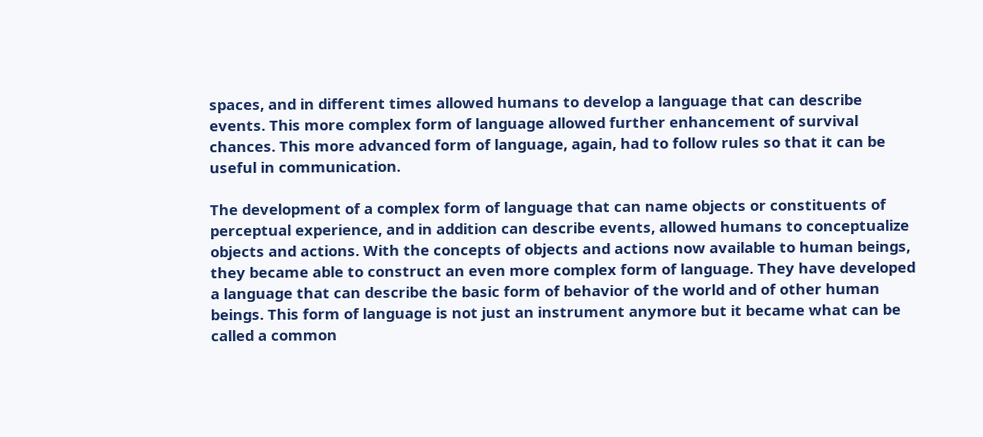spaces, and in different times allowed humans to develop a language that can describe events. This more complex form of language allowed further enhancement of survival chances. This more advanced form of language, again, had to follow rules so that it can be useful in communication.

The development of a complex form of language that can name objects or constituents of perceptual experience, and in addition can describe events, allowed humans to conceptualize objects and actions. With the concepts of objects and actions now available to human beings, they became able to construct an even more complex form of language. They have developed a language that can describe the basic form of behavior of the world and of other human beings. This form of language is not just an instrument anymore but it became what can be called a common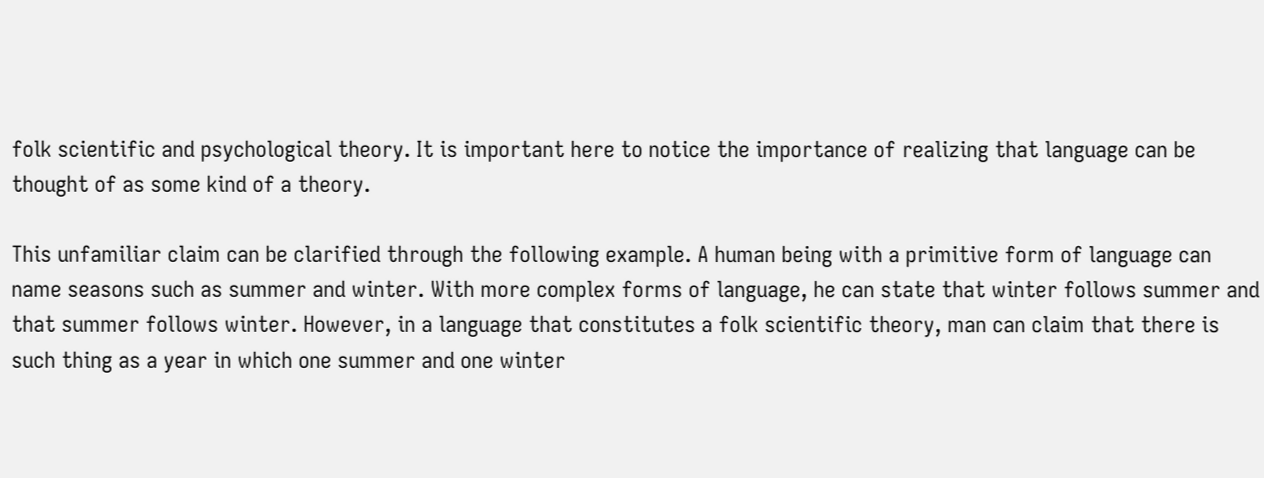folk scientific and psychological theory. It is important here to notice the importance of realizing that language can be thought of as some kind of a theory.

This unfamiliar claim can be clarified through the following example. A human being with a primitive form of language can name seasons such as summer and winter. With more complex forms of language, he can state that winter follows summer and that summer follows winter. However, in a language that constitutes a folk scientific theory, man can claim that there is such thing as a year in which one summer and one winter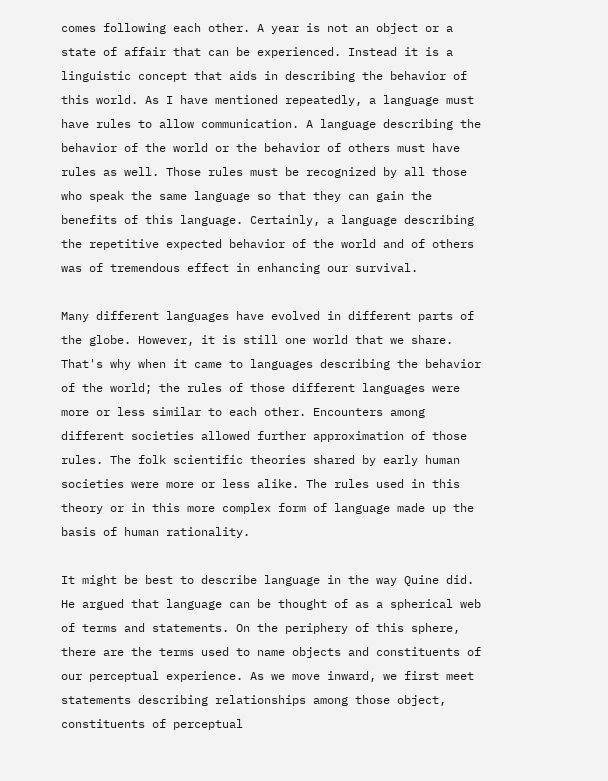comes following each other. A year is not an object or a state of affair that can be experienced. Instead it is a linguistic concept that aids in describing the behavior of this world. As I have mentioned repeatedly, a language must have rules to allow communication. A language describing the behavior of the world or the behavior of others must have rules as well. Those rules must be recognized by all those who speak the same language so that they can gain the benefits of this language. Certainly, a language describing the repetitive expected behavior of the world and of others was of tremendous effect in enhancing our survival.

Many different languages have evolved in different parts of the globe. However, it is still one world that we share. That's why when it came to languages describing the behavior of the world; the rules of those different languages were more or less similar to each other. Encounters among different societies allowed further approximation of those rules. The folk scientific theories shared by early human societies were more or less alike. The rules used in this theory or in this more complex form of language made up the basis of human rationality.

It might be best to describe language in the way Quine did. He argued that language can be thought of as a spherical web of terms and statements. On the periphery of this sphere, there are the terms used to name objects and constituents of our perceptual experience. As we move inward, we first meet statements describing relationships among those object, constituents of perceptual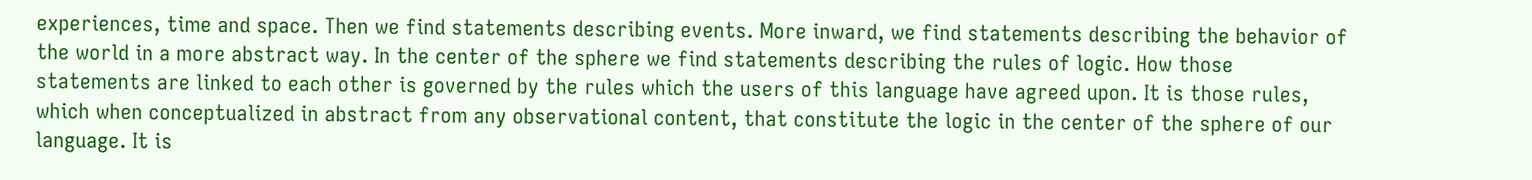experiences, time and space. Then we find statements describing events. More inward, we find statements describing the behavior of the world in a more abstract way. In the center of the sphere we find statements describing the rules of logic. How those statements are linked to each other is governed by the rules which the users of this language have agreed upon. It is those rules, which when conceptualized in abstract from any observational content, that constitute the logic in the center of the sphere of our language. It is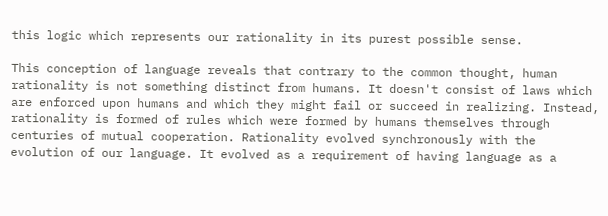this logic which represents our rationality in its purest possible sense.

This conception of language reveals that contrary to the common thought, human rationality is not something distinct from humans. It doesn't consist of laws which are enforced upon humans and which they might fail or succeed in realizing. Instead, rationality is formed of rules which were formed by humans themselves through centuries of mutual cooperation. Rationality evolved synchronously with the evolution of our language. It evolved as a requirement of having language as a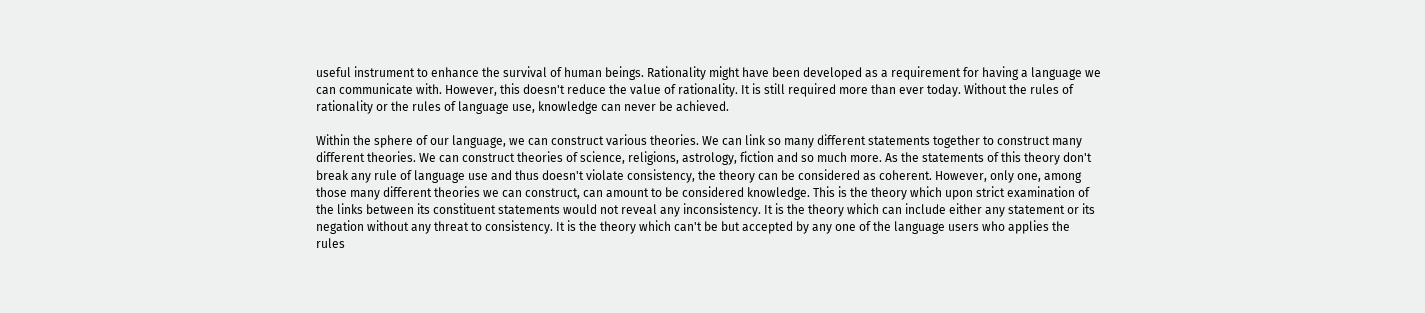useful instrument to enhance the survival of human beings. Rationality might have been developed as a requirement for having a language we can communicate with. However, this doesn't reduce the value of rationality. It is still required more than ever today. Without the rules of rationality or the rules of language use, knowledge can never be achieved.

Within the sphere of our language, we can construct various theories. We can link so many different statements together to construct many different theories. We can construct theories of science, religions, astrology, fiction and so much more. As the statements of this theory don't break any rule of language use and thus doesn't violate consistency, the theory can be considered as coherent. However, only one, among those many different theories we can construct, can amount to be considered knowledge. This is the theory which upon strict examination of the links between its constituent statements would not reveal any inconsistency. It is the theory which can include either any statement or its negation without any threat to consistency. It is the theory which can't be but accepted by any one of the language users who applies the rules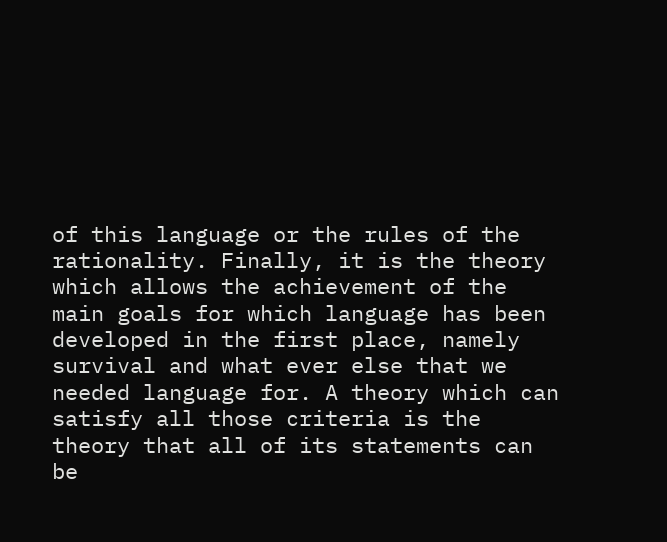of this language or the rules of the rationality. Finally, it is the theory which allows the achievement of the main goals for which language has been developed in the first place, namely survival and what ever else that we needed language for. A theory which can satisfy all those criteria is the theory that all of its statements can be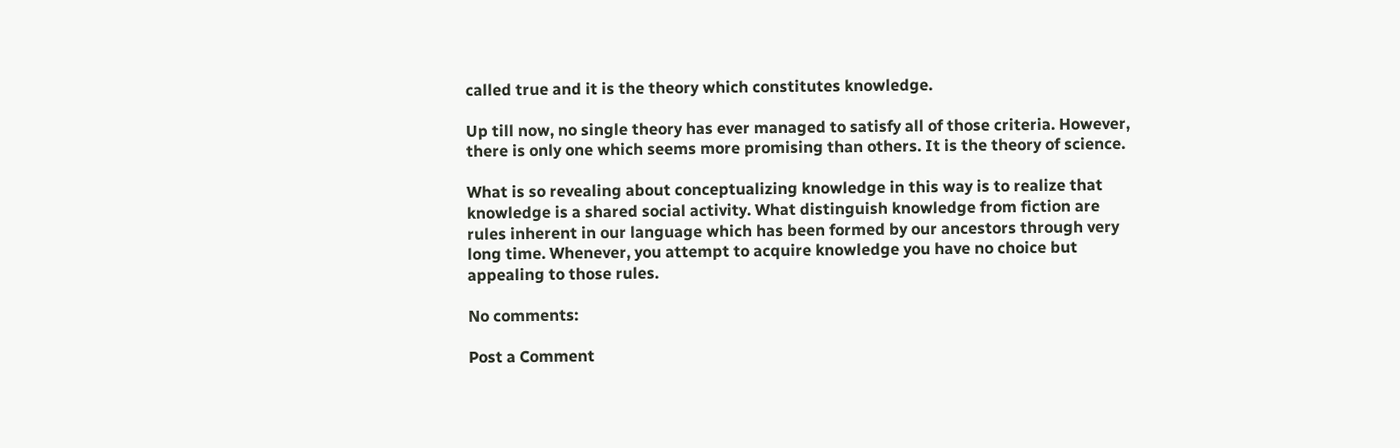called true and it is the theory which constitutes knowledge.

Up till now, no single theory has ever managed to satisfy all of those criteria. However, there is only one which seems more promising than others. It is the theory of science.

What is so revealing about conceptualizing knowledge in this way is to realize that knowledge is a shared social activity. What distinguish knowledge from fiction are rules inherent in our language which has been formed by our ancestors through very long time. Whenever, you attempt to acquire knowledge you have no choice but appealing to those rules.

No comments:

Post a Comment